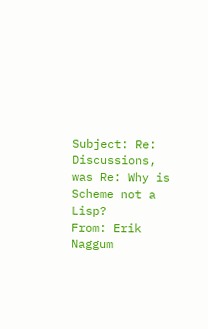Subject: Re: Discussions, was Re: Why is Scheme not a Lisp?
From: Erik Naggum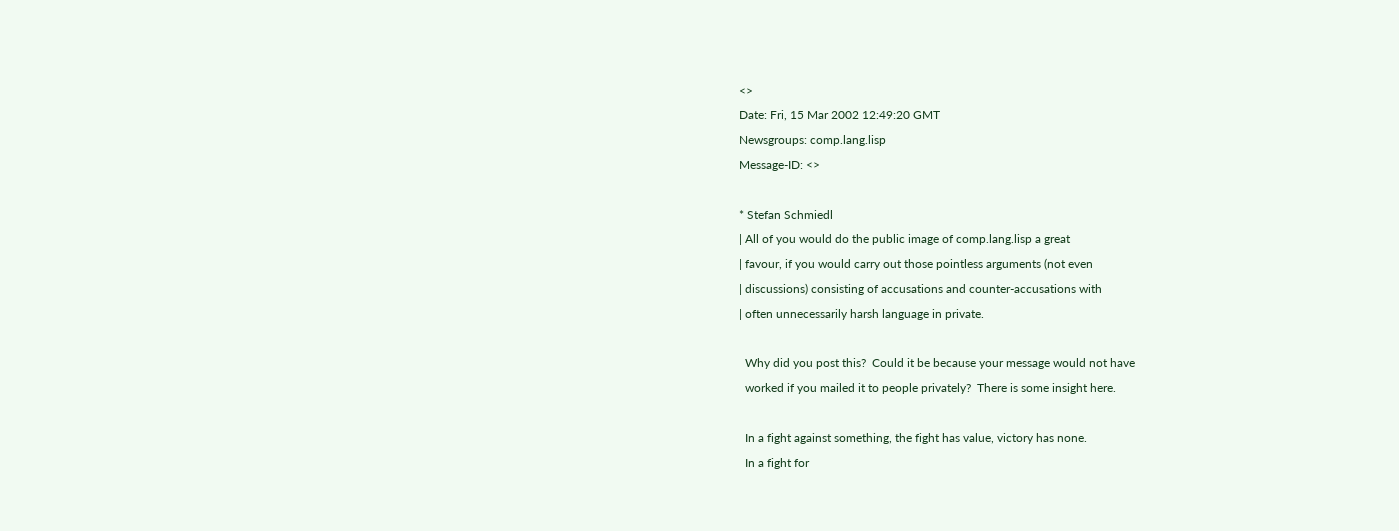<>
Date: Fri, 15 Mar 2002 12:49:20 GMT
Newsgroups: comp.lang.lisp
Message-ID: <>

* Stefan Schmiedl
| All of you would do the public image of comp.lang.lisp a great
| favour, if you would carry out those pointless arguments (not even
| discussions) consisting of accusations and counter-accusations with
| often unnecessarily harsh language in private.

  Why did you post this?  Could it be because your message would not have
  worked if you mailed it to people privately?  There is some insight here.

  In a fight against something, the fight has value, victory has none.
  In a fight for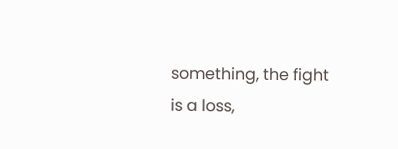something, the fight is a loss,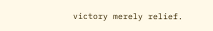victory merely relief.